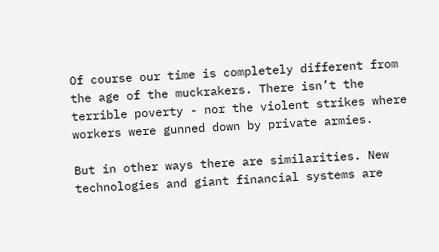Of course our time is completely different from the age of the muckrakers. There isn’t the terrible poverty - nor the violent strikes where workers were gunned down by private armies.

But in other ways there are similarities. New technologies and giant financial systems are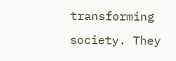transforming society. They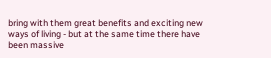bring with them great benefits and exciting new ways of living - but at the same time there have been massive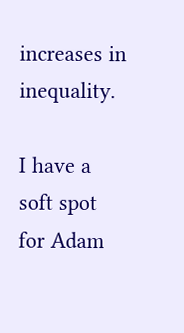increases in inequality.

I have a soft spot for Adam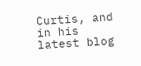Curtis, and in his latest blog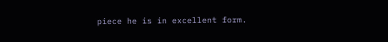piece he is in excellent form.